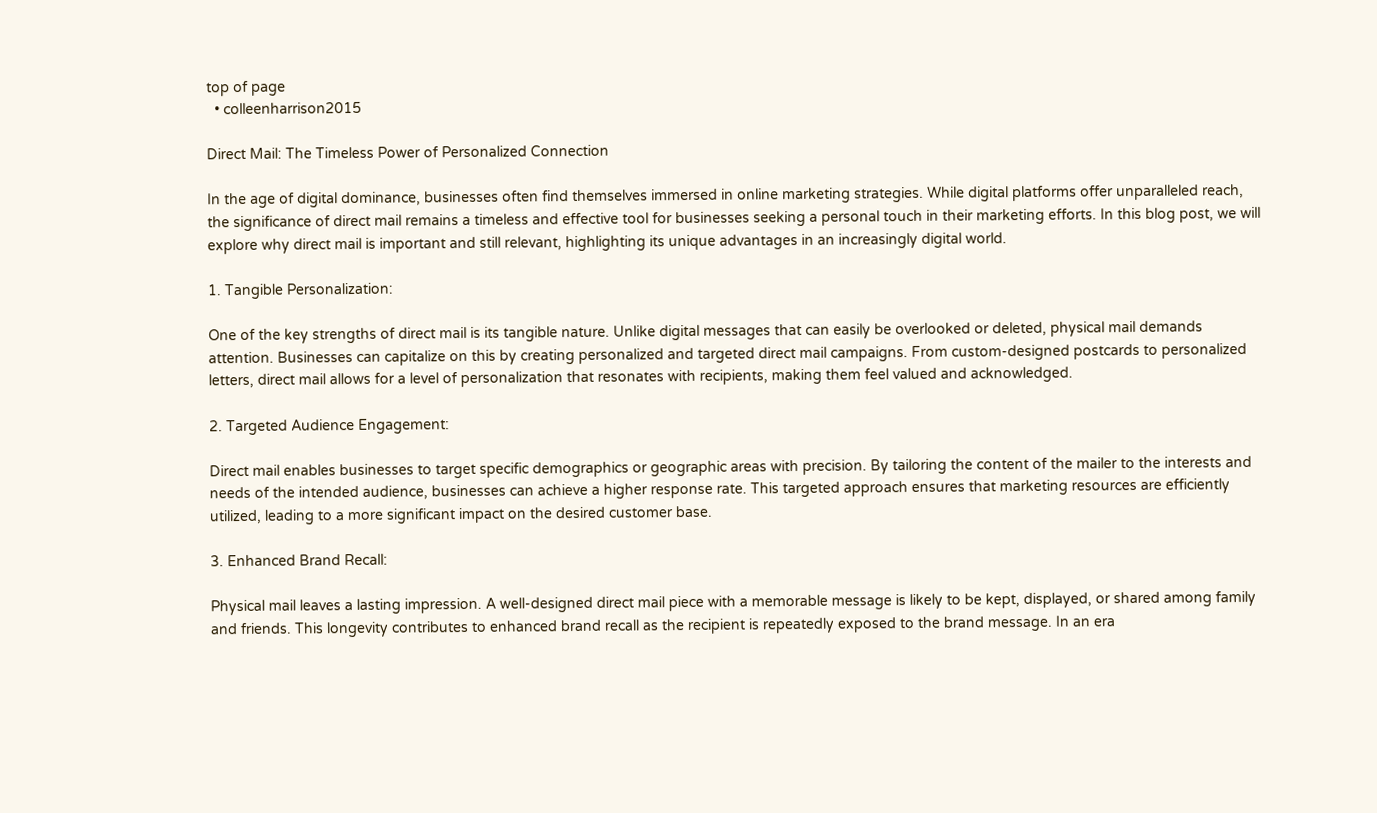top of page
  • colleenharrison2015

Direct Mail: The Timeless Power of Personalized Connection

In the age of digital dominance, businesses often find themselves immersed in online marketing strategies. While digital platforms offer unparalleled reach, the significance of direct mail remains a timeless and effective tool for businesses seeking a personal touch in their marketing efforts. In this blog post, we will explore why direct mail is important and still relevant, highlighting its unique advantages in an increasingly digital world.

1. Tangible Personalization:

One of the key strengths of direct mail is its tangible nature. Unlike digital messages that can easily be overlooked or deleted, physical mail demands attention. Businesses can capitalize on this by creating personalized and targeted direct mail campaigns. From custom-designed postcards to personalized letters, direct mail allows for a level of personalization that resonates with recipients, making them feel valued and acknowledged.

2. Targeted Audience Engagement:

Direct mail enables businesses to target specific demographics or geographic areas with precision. By tailoring the content of the mailer to the interests and needs of the intended audience, businesses can achieve a higher response rate. This targeted approach ensures that marketing resources are efficiently utilized, leading to a more significant impact on the desired customer base.

3. Enhanced Brand Recall:

Physical mail leaves a lasting impression. A well-designed direct mail piece with a memorable message is likely to be kept, displayed, or shared among family and friends. This longevity contributes to enhanced brand recall as the recipient is repeatedly exposed to the brand message. In an era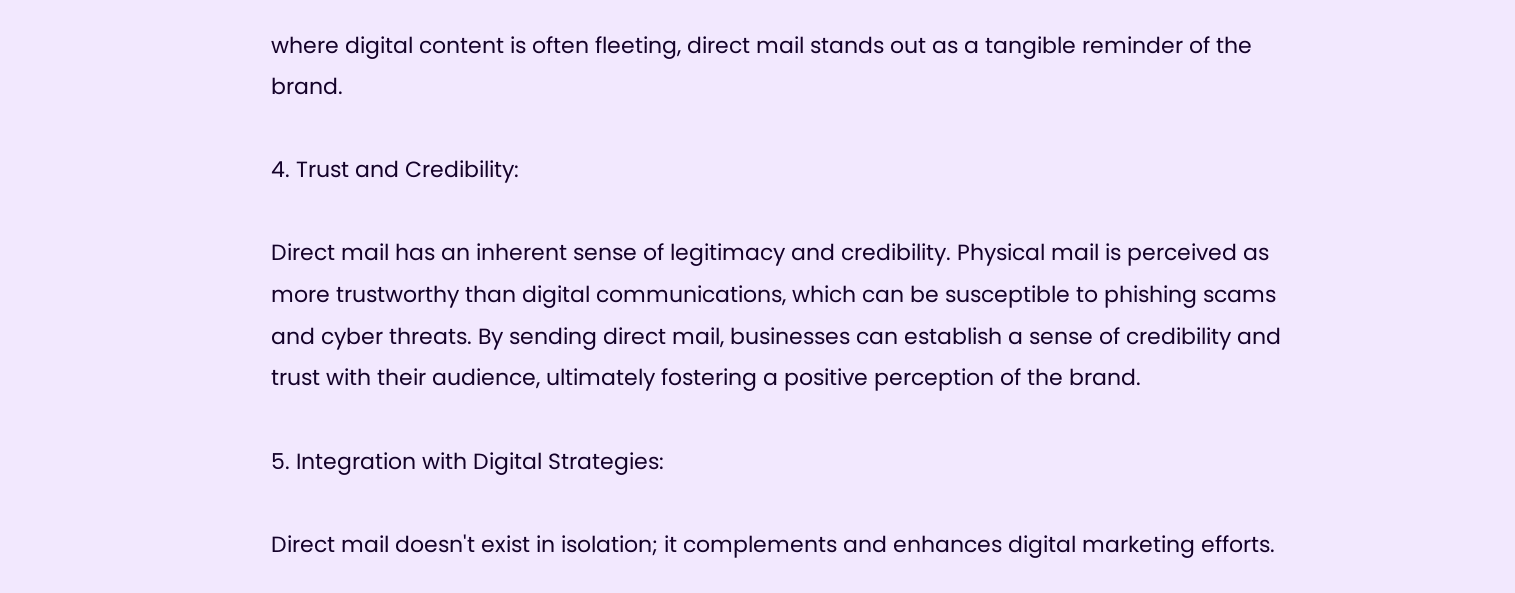where digital content is often fleeting, direct mail stands out as a tangible reminder of the brand.

4. Trust and Credibility:

Direct mail has an inherent sense of legitimacy and credibility. Physical mail is perceived as more trustworthy than digital communications, which can be susceptible to phishing scams and cyber threats. By sending direct mail, businesses can establish a sense of credibility and trust with their audience, ultimately fostering a positive perception of the brand.

5. Integration with Digital Strategies:

Direct mail doesn't exist in isolation; it complements and enhances digital marketing efforts.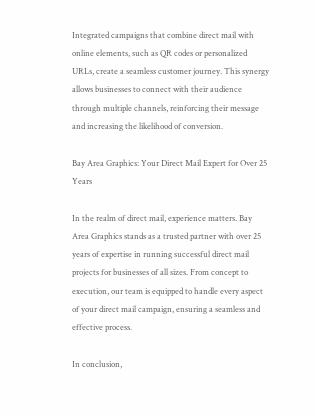Integrated campaigns that combine direct mail with online elements, such as QR codes or personalized URLs, create a seamless customer journey. This synergy allows businesses to connect with their audience through multiple channels, reinforcing their message and increasing the likelihood of conversion.

Bay Area Graphics: Your Direct Mail Expert for Over 25 Years

In the realm of direct mail, experience matters. Bay Area Graphics stands as a trusted partner with over 25 years of expertise in running successful direct mail projects for businesses of all sizes. From concept to execution, our team is equipped to handle every aspect of your direct mail campaign, ensuring a seamless and effective process.

In conclusion,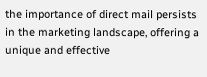the importance of direct mail persists in the marketing landscape, offering a unique and effective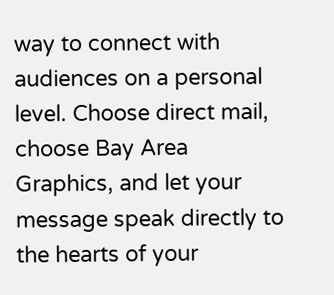way to connect with audiences on a personal level. Choose direct mail, choose Bay Area Graphics, and let your message speak directly to the hearts of your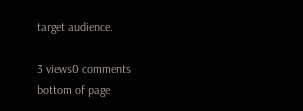target audience.

3 views0 comments
bottom of page